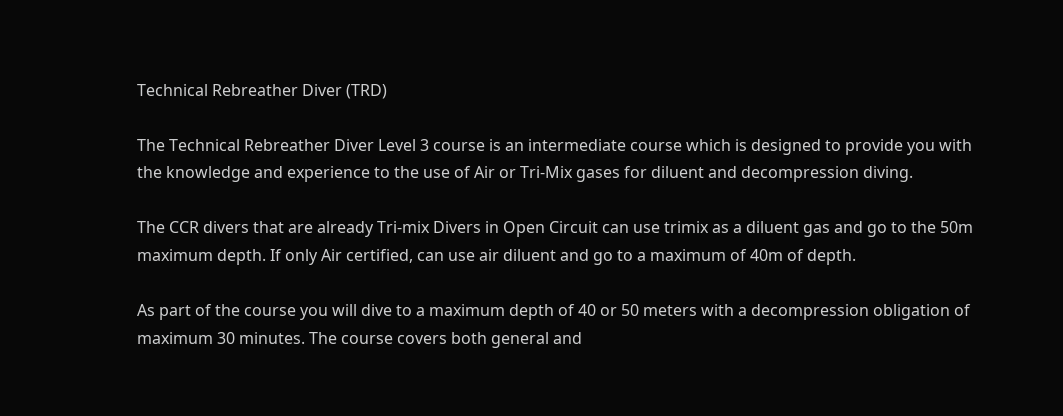Technical Rebreather Diver (TRD)

The Technical Rebreather Diver Level 3 course is an intermediate course which is designed to provide you with the knowledge and experience to the use of Air or Tri-Mix gases for diluent and decompression diving.

The CCR divers that are already Tri-mix Divers in Open Circuit can use trimix as a diluent gas and go to the 50m maximum depth. If only Air certified, can use air diluent and go to a maximum of 40m of depth.

As part of the course you will dive to a maximum depth of 40 or 50 meters with a decompression obligation of maximum 30 minutes. The course covers both general and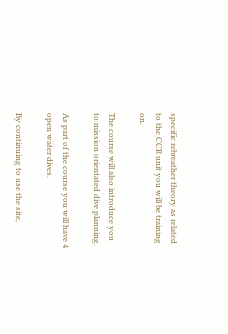specific rebreather theory as related to the CCR unit you will be training on.

The course will also introduce you to mission orientated dive planning.

As part of the course you will have 4 open water dives.

By continuing to use the site,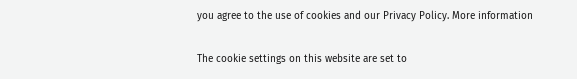you agree to the use of cookies and our Privacy Policy. More information

The cookie settings on this website are set to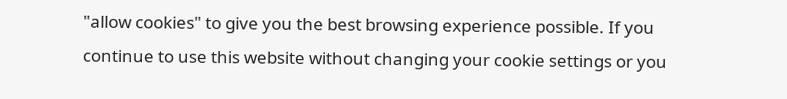"allow cookies" to give you the best browsing experience possible. If you continue to use this website without changing your cookie settings or you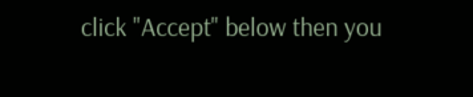click "Accept" below then you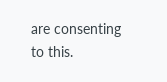are consenting to this.